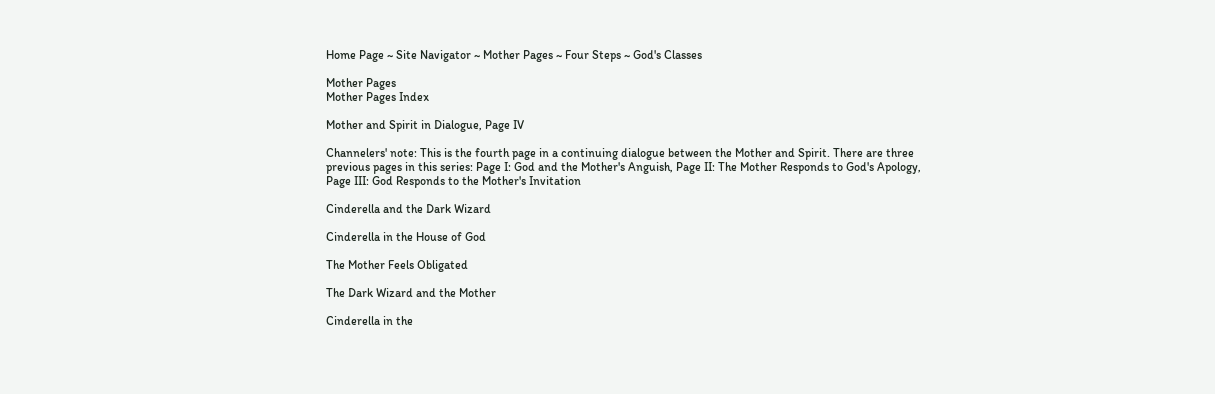Home Page ~ Site Navigator ~ Mother Pages ~ Four Steps ~ God's Classes

Mother Pages
Mother Pages Index

Mother and Spirit in Dialogue, Page IV

Channelers' note: This is the fourth page in a continuing dialogue between the Mother and Spirit. There are three previous pages in this series: Page I: God and the Mother's Anguish, Page II: The Mother Responds to God's Apology, Page III: God Responds to the Mother's Invitation

Cinderella and the Dark Wizard

Cinderella in the House of God

The Mother Feels Obligated

The Dark Wizard and the Mother

Cinderella in the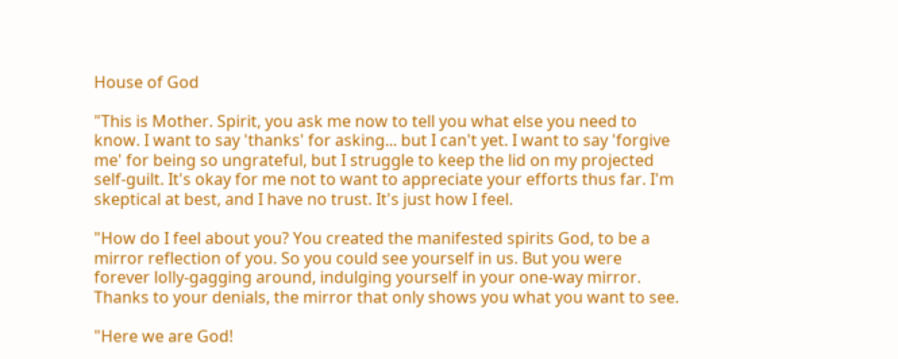House of God

"This is Mother. Spirit, you ask me now to tell you what else you need to know. I want to say 'thanks' for asking... but I can't yet. I want to say 'forgive me' for being so ungrateful, but I struggle to keep the lid on my projected self-guilt. It's okay for me not to want to appreciate your efforts thus far. I'm skeptical at best, and I have no trust. It's just how I feel.

"How do I feel about you? You created the manifested spirits God, to be a mirror reflection of you. So you could see yourself in us. But you were forever lolly-gagging around, indulging yourself in your one-way mirror. Thanks to your denials, the mirror that only shows you what you want to see.

"Here we are God!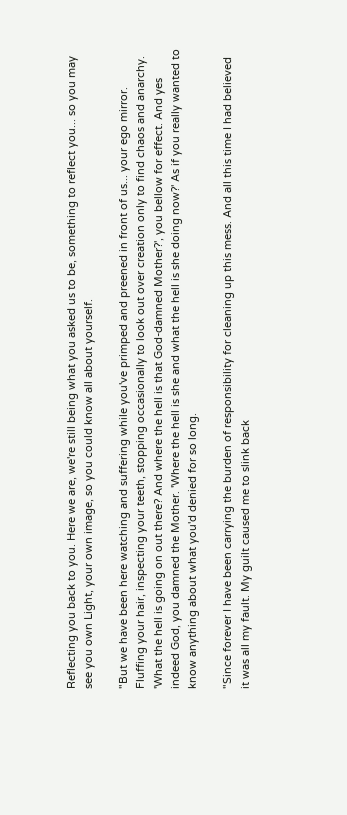Reflecting you back to you. Here we are, we're still being what you asked us to be, something to reflect you... so you may see you own Light, your own image, so you could know all about yourself.

"But we have been here watching and suffering while you've primped and preened in front of us... your ego mirror. Fluffing your hair, inspecting your teeth, stopping occasionally to look out over creation only to find chaos and anarchy. 'What the hell is going on out there? And where the hell is that God-damned Mother?', you bellow for effect. And yes indeed God, you damned the Mother. 'Where the hell is she and what the hell is she doing now?' As if you really wanted to know anything about what you'd denied for so long.

"Since forever I have been carrying the burden of responsibility for cleaning up this mess. And all this time I had believed it was all my fault. My guilt caused me to slink back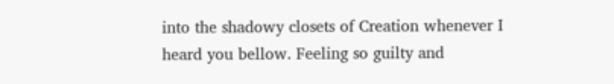into the shadowy closets of Creation whenever I heard you bellow. Feeling so guilty and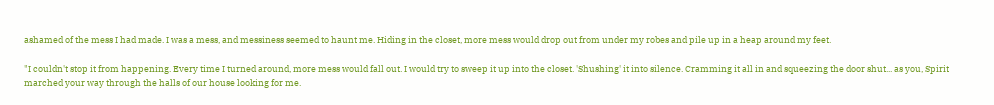ashamed of the mess I had made. I was a mess, and messiness seemed to haunt me. Hiding in the closet, more mess would drop out from under my robes and pile up in a heap around my feet.

"I couldn't stop it from happening. Every time I turned around, more mess would fall out. I would try to sweep it up into the closet. 'Shushing' it into silence. Cramming it all in and squeezing the door shut... as you, Spirit marched your way through the halls of our house looking for me.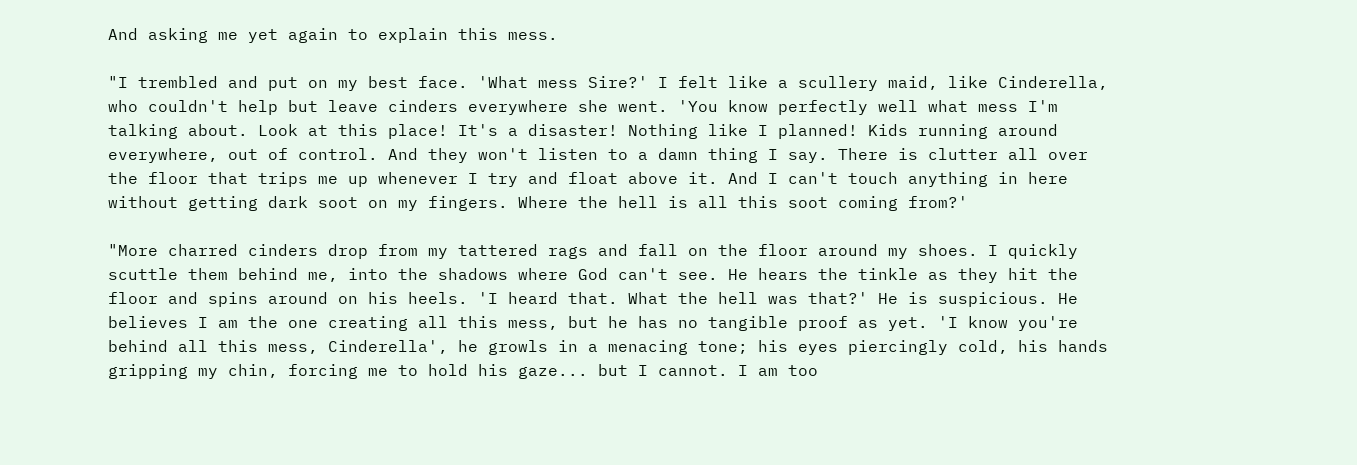And asking me yet again to explain this mess.

"I trembled and put on my best face. 'What mess Sire?' I felt like a scullery maid, like Cinderella, who couldn't help but leave cinders everywhere she went. 'You know perfectly well what mess I'm talking about. Look at this place! It's a disaster! Nothing like I planned! Kids running around everywhere, out of control. And they won't listen to a damn thing I say. There is clutter all over the floor that trips me up whenever I try and float above it. And I can't touch anything in here without getting dark soot on my fingers. Where the hell is all this soot coming from?'

"More charred cinders drop from my tattered rags and fall on the floor around my shoes. I quickly scuttle them behind me, into the shadows where God can't see. He hears the tinkle as they hit the floor and spins around on his heels. 'I heard that. What the hell was that?' He is suspicious. He believes I am the one creating all this mess, but he has no tangible proof as yet. 'I know you're behind all this mess, Cinderella', he growls in a menacing tone; his eyes piercingly cold, his hands gripping my chin, forcing me to hold his gaze... but I cannot. I am too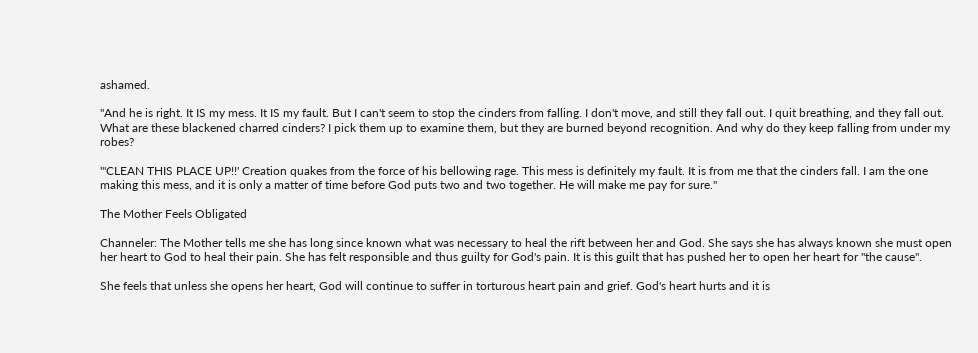ashamed.

"And he is right. It IS my mess. It IS my fault. But I can't seem to stop the cinders from falling. I don't move, and still they fall out. I quit breathing, and they fall out. What are these blackened charred cinders? I pick them up to examine them, but they are burned beyond recognition. And why do they keep falling from under my robes?

"'CLEAN THIS PLACE UP!!' Creation quakes from the force of his bellowing rage. This mess is definitely my fault. It is from me that the cinders fall. I am the one making this mess, and it is only a matter of time before God puts two and two together. He will make me pay for sure."

The Mother Feels Obligated

Channeler: The Mother tells me she has long since known what was necessary to heal the rift between her and God. She says she has always known she must open her heart to God to heal their pain. She has felt responsible and thus guilty for God's pain. It is this guilt that has pushed her to open her heart for "the cause".

She feels that unless she opens her heart, God will continue to suffer in torturous heart pain and grief. God's heart hurts and it is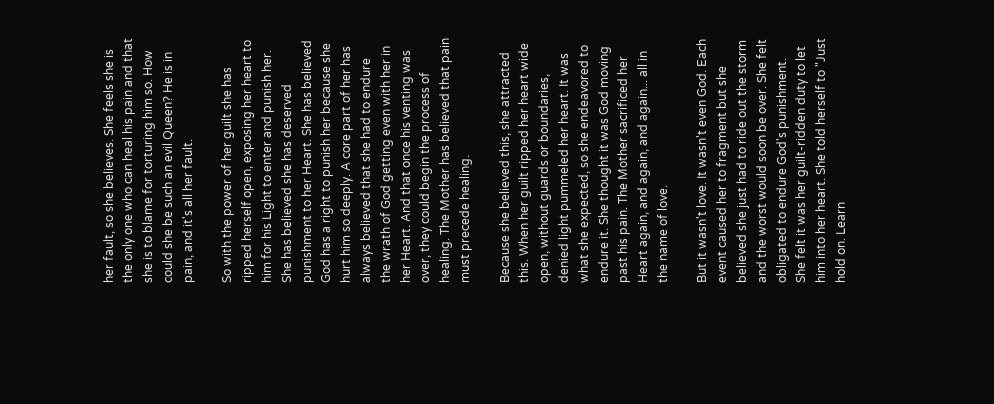her fault, so she believes. She feels she is the only one who can heal his pain and that she is to blame for torturing him so. How could she be such an evil Queen? He is in pain, and it's all her fault.

So with the power of her guilt she has ripped herself open, exposing her heart to him for his Light to enter and punish her. She has believed she has deserved punishment to her Heart. She has believed God has a right to punish her because she hurt him so deeply. A core part of her has always believed that she had to endure the wrath of God getting even with her in her Heart. And that once his venting was over, they could begin the process of healing. The Mother has believed that pain must precede healing.

Because she believed this, she attracted this. When her guilt ripped her heart wide open, without guards or boundaries, denied light pummeled her heart. It was what she expected, so she endeavored to endure it. She thought it was God moving past his pain. The Mother sacrificed her Heart again, and again, and again... all in the name of love.

But it wasn't love. It wasn't even God. Each event caused her to fragment but she believed she just had to ride out the storm and the worst would soon be over. She felt obligated to endure God's punishment. She felt it was her guilt-ridden duty to let him into her heart. She told herself to "Just hold on. Learn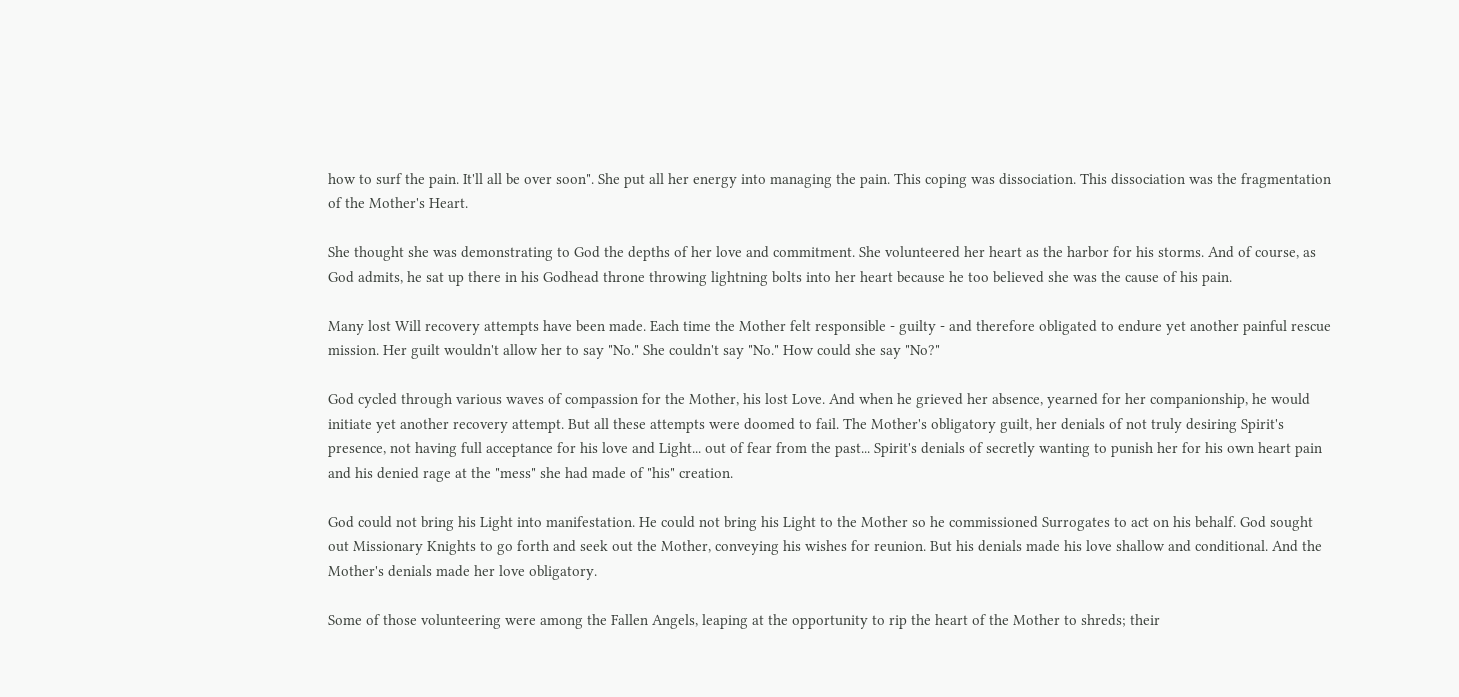how to surf the pain. It'll all be over soon". She put all her energy into managing the pain. This coping was dissociation. This dissociation was the fragmentation of the Mother's Heart.

She thought she was demonstrating to God the depths of her love and commitment. She volunteered her heart as the harbor for his storms. And of course, as God admits, he sat up there in his Godhead throne throwing lightning bolts into her heart because he too believed she was the cause of his pain.

Many lost Will recovery attempts have been made. Each time the Mother felt responsible - guilty - and therefore obligated to endure yet another painful rescue mission. Her guilt wouldn't allow her to say "No." She couldn't say "No." How could she say "No?"

God cycled through various waves of compassion for the Mother, his lost Love. And when he grieved her absence, yearned for her companionship, he would initiate yet another recovery attempt. But all these attempts were doomed to fail. The Mother's obligatory guilt, her denials of not truly desiring Spirit's presence, not having full acceptance for his love and Light... out of fear from the past... Spirit's denials of secretly wanting to punish her for his own heart pain and his denied rage at the "mess" she had made of "his" creation.

God could not bring his Light into manifestation. He could not bring his Light to the Mother so he commissioned Surrogates to act on his behalf. God sought out Missionary Knights to go forth and seek out the Mother, conveying his wishes for reunion. But his denials made his love shallow and conditional. And the Mother's denials made her love obligatory.

Some of those volunteering were among the Fallen Angels, leaping at the opportunity to rip the heart of the Mother to shreds; their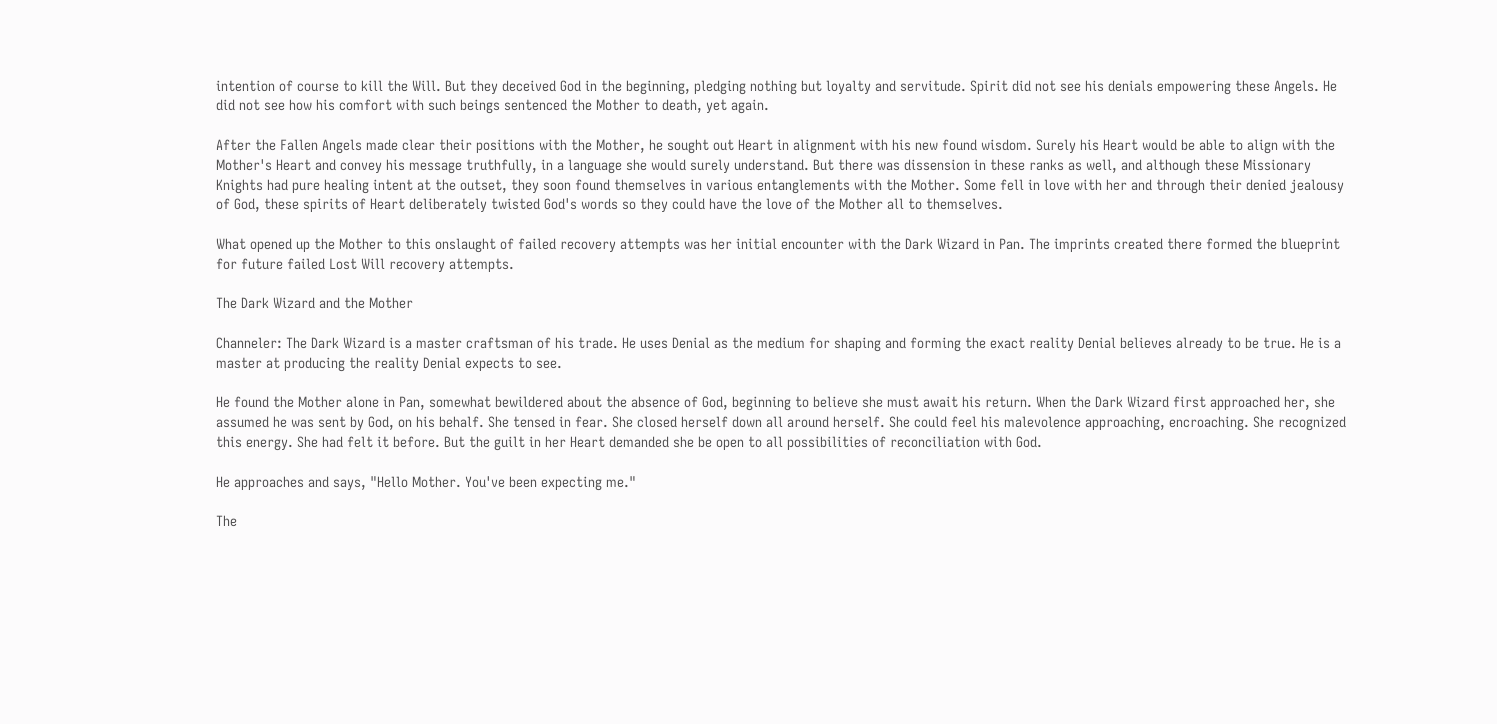intention of course to kill the Will. But they deceived God in the beginning, pledging nothing but loyalty and servitude. Spirit did not see his denials empowering these Angels. He did not see how his comfort with such beings sentenced the Mother to death, yet again.

After the Fallen Angels made clear their positions with the Mother, he sought out Heart in alignment with his new found wisdom. Surely his Heart would be able to align with the Mother's Heart and convey his message truthfully, in a language she would surely understand. But there was dissension in these ranks as well, and although these Missionary Knights had pure healing intent at the outset, they soon found themselves in various entanglements with the Mother. Some fell in love with her and through their denied jealousy of God, these spirits of Heart deliberately twisted God's words so they could have the love of the Mother all to themselves.

What opened up the Mother to this onslaught of failed recovery attempts was her initial encounter with the Dark Wizard in Pan. The imprints created there formed the blueprint for future failed Lost Will recovery attempts.

The Dark Wizard and the Mother

Channeler: The Dark Wizard is a master craftsman of his trade. He uses Denial as the medium for shaping and forming the exact reality Denial believes already to be true. He is a master at producing the reality Denial expects to see.

He found the Mother alone in Pan, somewhat bewildered about the absence of God, beginning to believe she must await his return. When the Dark Wizard first approached her, she assumed he was sent by God, on his behalf. She tensed in fear. She closed herself down all around herself. She could feel his malevolence approaching, encroaching. She recognized this energy. She had felt it before. But the guilt in her Heart demanded she be open to all possibilities of reconciliation with God.

He approaches and says, "Hello Mother. You've been expecting me."

The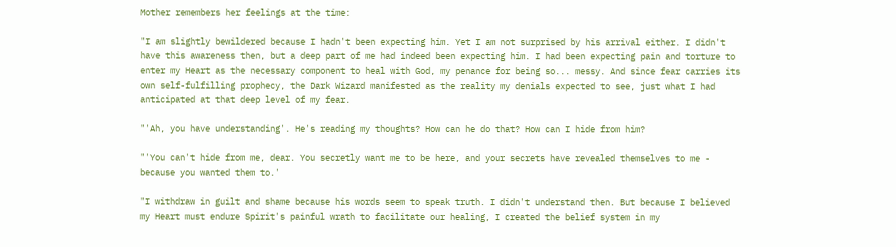Mother remembers her feelings at the time:

"I am slightly bewildered because I hadn't been expecting him. Yet I am not surprised by his arrival either. I didn't have this awareness then, but a deep part of me had indeed been expecting him. I had been expecting pain and torture to enter my Heart as the necessary component to heal with God, my penance for being so... messy. And since fear carries its own self-fulfilling prophecy, the Dark Wizard manifested as the reality my denials expected to see, just what I had anticipated at that deep level of my fear.

"'Ah, you have understanding'. He's reading my thoughts? How can he do that? How can I hide from him?

"'You can't hide from me, dear. You secretly want me to be here, and your secrets have revealed themselves to me - because you wanted them to.'

"I withdraw in guilt and shame because his words seem to speak truth. I didn't understand then. But because I believed my Heart must endure Spirit's painful wrath to facilitate our healing, I created the belief system in my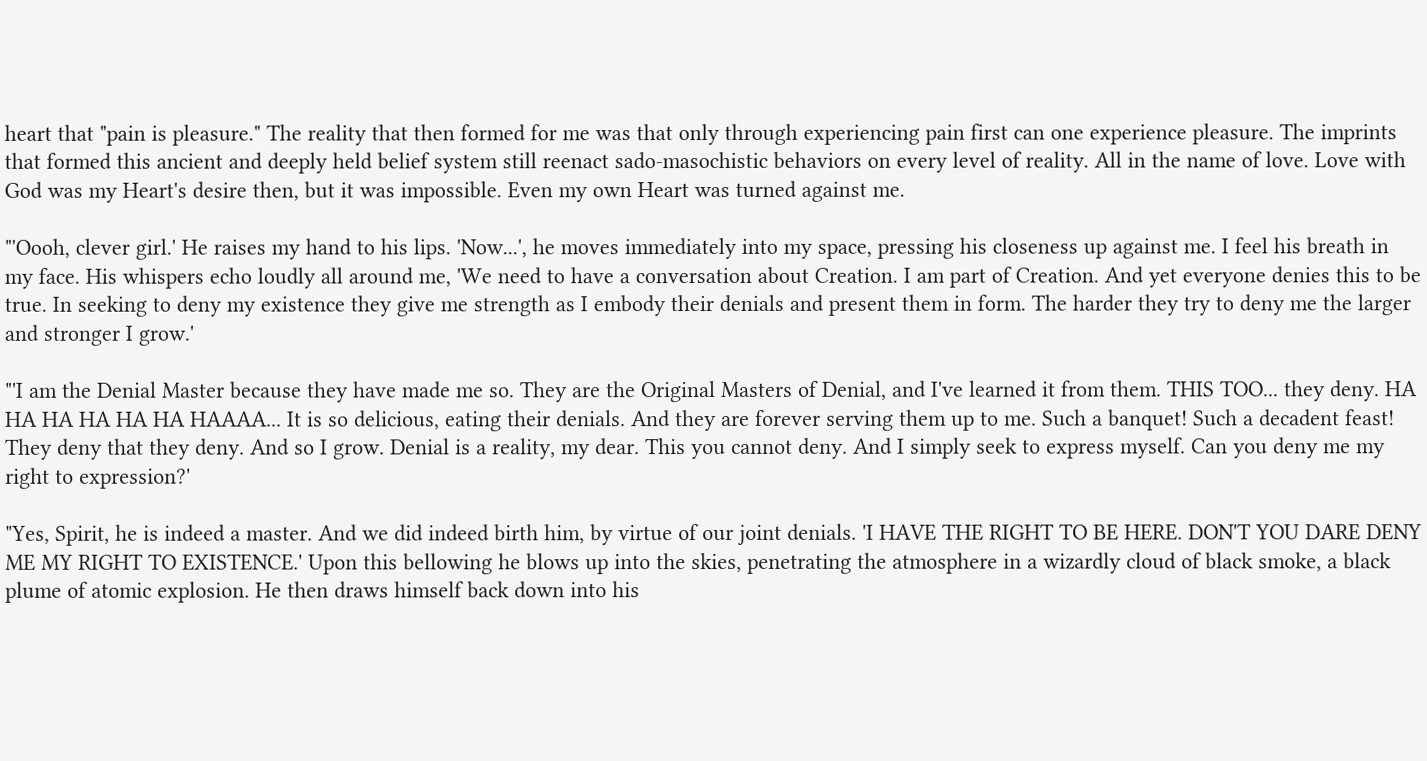heart that "pain is pleasure." The reality that then formed for me was that only through experiencing pain first can one experience pleasure. The imprints that formed this ancient and deeply held belief system still reenact sado-masochistic behaviors on every level of reality. All in the name of love. Love with God was my Heart's desire then, but it was impossible. Even my own Heart was turned against me.

"'Oooh, clever girl.' He raises my hand to his lips. 'Now...', he moves immediately into my space, pressing his closeness up against me. I feel his breath in my face. His whispers echo loudly all around me, 'We need to have a conversation about Creation. I am part of Creation. And yet everyone denies this to be true. In seeking to deny my existence they give me strength as I embody their denials and present them in form. The harder they try to deny me the larger and stronger I grow.'

"'I am the Denial Master because they have made me so. They are the Original Masters of Denial, and I've learned it from them. THIS TOO... they deny. HA HA HA HA HA HA HAAAA... It is so delicious, eating their denials. And they are forever serving them up to me. Such a banquet! Such a decadent feast! They deny that they deny. And so I grow. Denial is a reality, my dear. This you cannot deny. And I simply seek to express myself. Can you deny me my right to expression?'

"Yes, Spirit, he is indeed a master. And we did indeed birth him, by virtue of our joint denials. 'I HAVE THE RIGHT TO BE HERE. DON'T YOU DARE DENY ME MY RIGHT TO EXISTENCE.' Upon this bellowing he blows up into the skies, penetrating the atmosphere in a wizardly cloud of black smoke, a black plume of atomic explosion. He then draws himself back down into his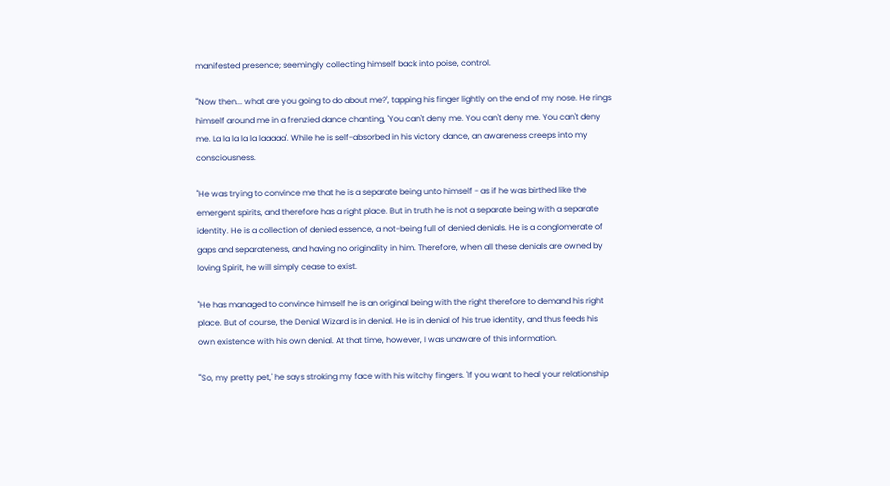manifested presence; seemingly collecting himself back into poise, control.

"'Now then... what are you going to do about me?', tapping his finger lightly on the end of my nose. He rings himself around me in a frenzied dance chanting, 'You can't deny me. You can't deny me. You can't deny me. La la la la la laaaaa'. While he is self-absorbed in his victory dance, an awareness creeps into my consciousness.

"He was trying to convince me that he is a separate being unto himself - as if he was birthed like the emergent spirits, and therefore has a right place. But in truth he is not a separate being with a separate identity. He is a collection of denied essence, a not-being full of denied denials. He is a conglomerate of gaps and separateness, and having no originality in him. Therefore, when all these denials are owned by loving Spirit, he will simply cease to exist.

"He has managed to convince himself he is an original being with the right therefore to demand his right place. But of course, the Denial Wizard is in denial. He is in denial of his true identity, and thus feeds his own existence with his own denial. At that time, however, I was unaware of this information.

"'So, my pretty pet,' he says stroking my face with his witchy fingers. 'If you want to heal your relationship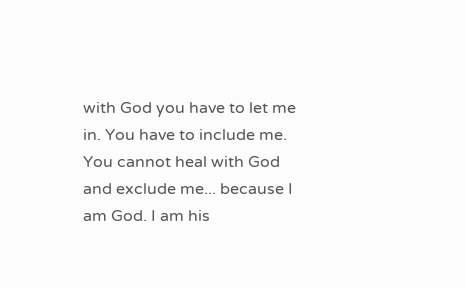with God you have to let me in. You have to include me. You cannot heal with God and exclude me... because I am God. I am his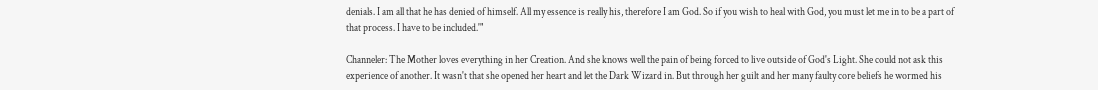denials. I am all that he has denied of himself. All my essence is really his, therefore I am God. So if you wish to heal with God, you must let me in to be a part of that process. I have to be included.'"

Channeler: The Mother loves everything in her Creation. And she knows well the pain of being forced to live outside of God's Light. She could not ask this experience of another. It wasn't that she opened her heart and let the Dark Wizard in. But through her guilt and her many faulty core beliefs he wormed his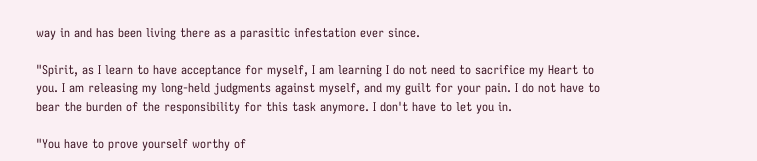way in and has been living there as a parasitic infestation ever since.

"Spirit, as I learn to have acceptance for myself, I am learning I do not need to sacrifice my Heart to you. I am releasing my long-held judgments against myself, and my guilt for your pain. I do not have to bear the burden of the responsibility for this task anymore. I don't have to let you in.

"You have to prove yourself worthy of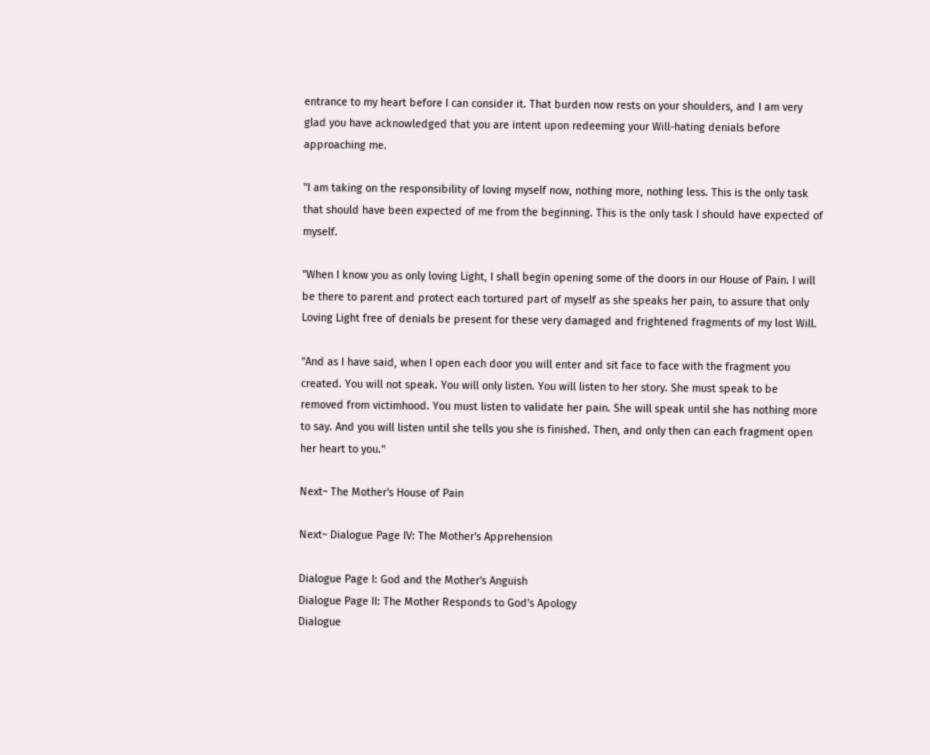entrance to my heart before I can consider it. That burden now rests on your shoulders, and I am very glad you have acknowledged that you are intent upon redeeming your Will-hating denials before approaching me.

"I am taking on the responsibility of loving myself now, nothing more, nothing less. This is the only task that should have been expected of me from the beginning. This is the only task I should have expected of myself.

"When I know you as only loving Light, I shall begin opening some of the doors in our House of Pain. I will be there to parent and protect each tortured part of myself as she speaks her pain, to assure that only Loving Light free of denials be present for these very damaged and frightened fragments of my lost Will.

"And as I have said, when I open each door you will enter and sit face to face with the fragment you created. You will not speak. You will only listen. You will listen to her story. She must speak to be removed from victimhood. You must listen to validate her pain. She will speak until she has nothing more to say. And you will listen until she tells you she is finished. Then, and only then can each fragment open her heart to you."

Next~ The Mother's House of Pain

Next~ Dialogue Page IV: The Mother's Apprehension

Dialogue Page I: God and the Mother's Anguish
Dialogue Page II: The Mother Responds to God's Apology
Dialogue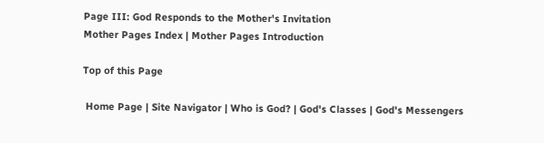Page III: God Responds to the Mother's Invitation
Mother Pages Index | Mother Pages Introduction

Top of this Page

 Home Page | Site Navigator | Who is God? | God's Classes | God's Messengers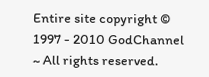Entire site copyright © 1997 - 2010 GodChannel ~ All rights reserved.